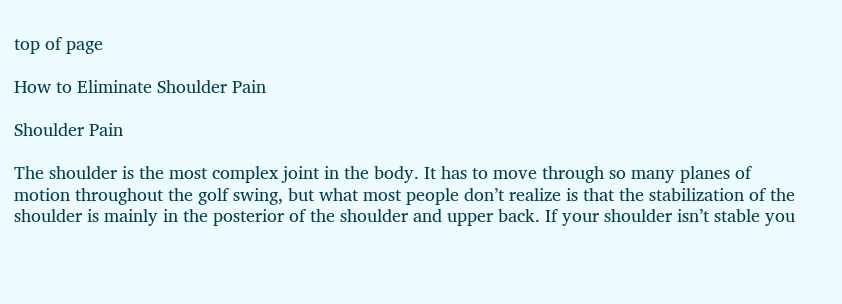top of page

How to Eliminate Shoulder Pain

Shoulder Pain

The shoulder is the most complex joint in the body. It has to move through so many planes of motion throughout the golf swing, but what most people don’t realize is that the stabilization of the shoulder is mainly in the posterior of the shoulder and upper back. If your shoulder isn’t stable you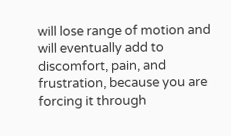will lose range of motion and will eventually add to discomfort, pain, and frustration, because you are forcing it through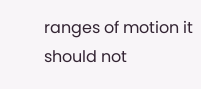ranges of motion it should not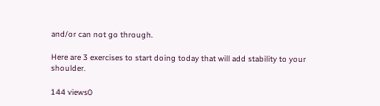and/or can not go through.

Here are 3 exercises to start doing today that will add stability to your shoulder.

144 views0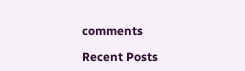comments

Recent Posts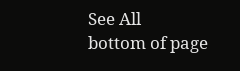See All
bottom of page